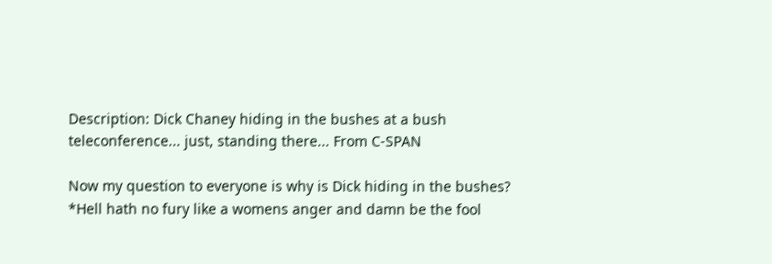Description: Dick Chaney hiding in the bushes at a bush teleconference... just, standing there... From C-SPAN

Now my question to everyone is why is Dick hiding in the bushes?
*Hell hath no fury like a womens anger and damn be the fool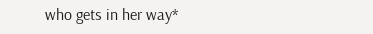who gets in her way*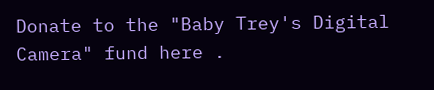Donate to the "Baby Trey's Digital Camera" fund here .